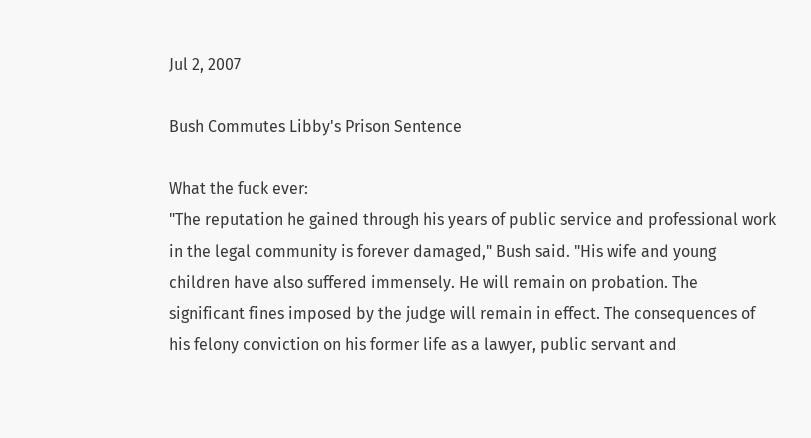Jul 2, 2007

Bush Commutes Libby's Prison Sentence

What the fuck ever:
"The reputation he gained through his years of public service and professional work in the legal community is forever damaged," Bush said. "His wife and young children have also suffered immensely. He will remain on probation. The significant fines imposed by the judge will remain in effect. The consequences of his felony conviction on his former life as a lawyer, public servant and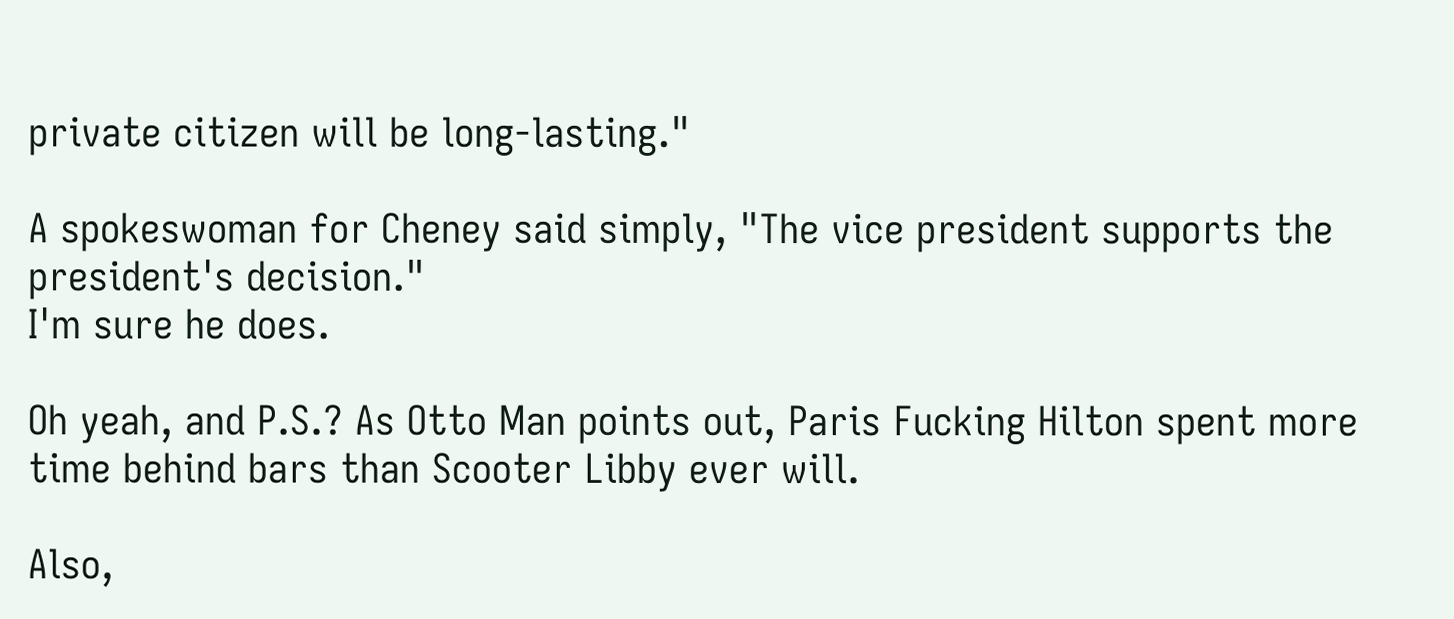private citizen will be long-lasting."

A spokeswoman for Cheney said simply, "The vice president supports the president's decision."
I'm sure he does.

Oh yeah, and P.S.? As Otto Man points out, Paris Fucking Hilton spent more time behind bars than Scooter Libby ever will.

Also,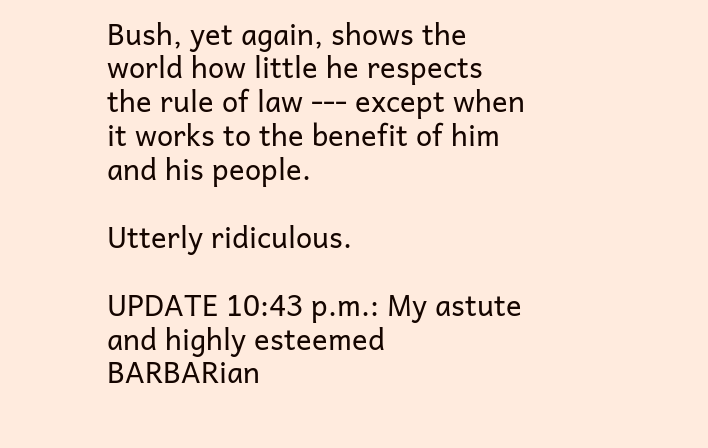Bush, yet again, shows the world how little he respects the rule of law --- except when it works to the benefit of him and his people.

Utterly ridiculous.

UPDATE 10:43 p.m.: My astute and highly esteemed BARBARian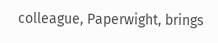colleague, Paperwight, brings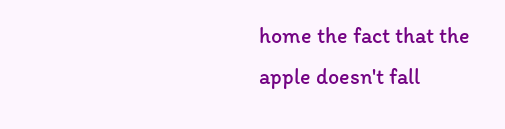home the fact that the apple doesn't fall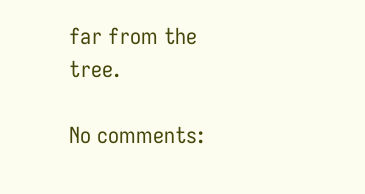far from the tree.

No comments: